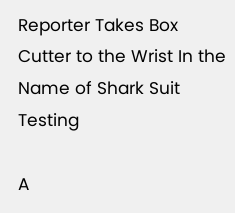Reporter Takes Box Cutter to the Wrist In the Name of Shark Suit Testing

A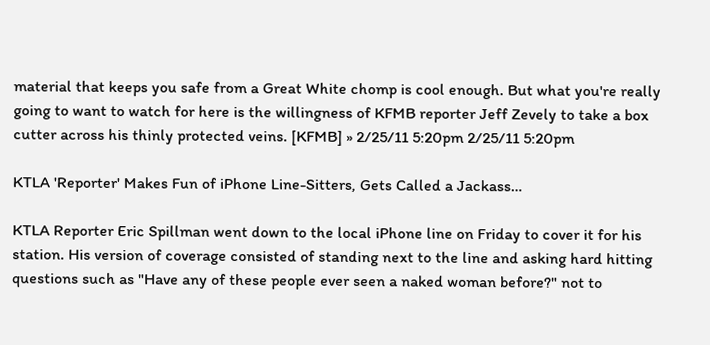material that keeps you safe from a Great White chomp is cool enough. But what you're really going to want to watch for here is the willingness of KFMB reporter Jeff Zevely to take a box cutter across his thinly protected veins. [KFMB] » 2/25/11 5:20pm 2/25/11 5:20pm

KTLA 'Reporter' Makes Fun of iPhone Line-Sitters, Gets Called a Jackass…

KTLA Reporter Eric Spillman went down to the local iPhone line on Friday to cover it for his station. His version of coverage consisted of standing next to the line and asking hard hitting questions such as "Have any of these people ever seen a naked woman before?" not to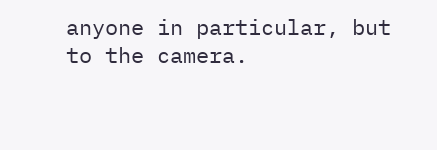anyone in particular, but to the camera.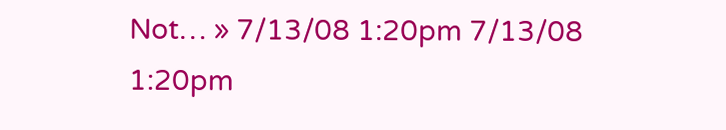Not… » 7/13/08 1:20pm 7/13/08 1:20pm